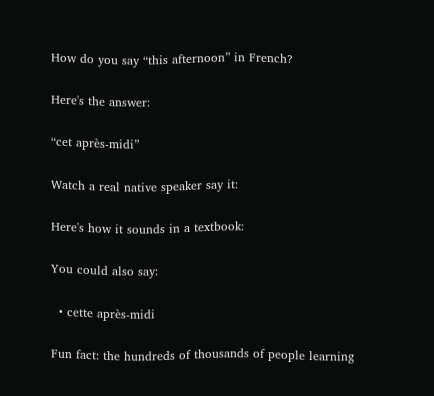How do you say “this afternoon” in French?

Here's the answer:

“cet après-midi”

Watch a real native speaker say it:

Here's how it sounds in a textbook:

You could also say:

  • cette après-midi

Fun fact: the hundreds of thousands of people learning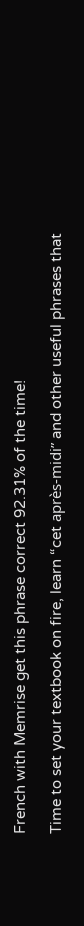French with Memrise get this phrase correct 92.31% of the time!

Time to set your textbook on fire, learn “cet après-midi” and other useful phrases that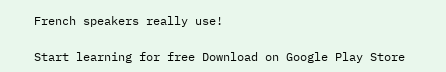French speakers really use!

Start learning for free Download on Google Play Store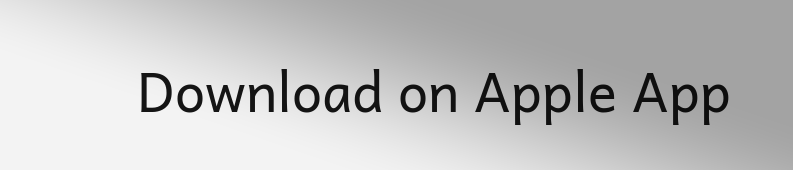Download on Apple App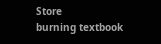Store
burning textbook